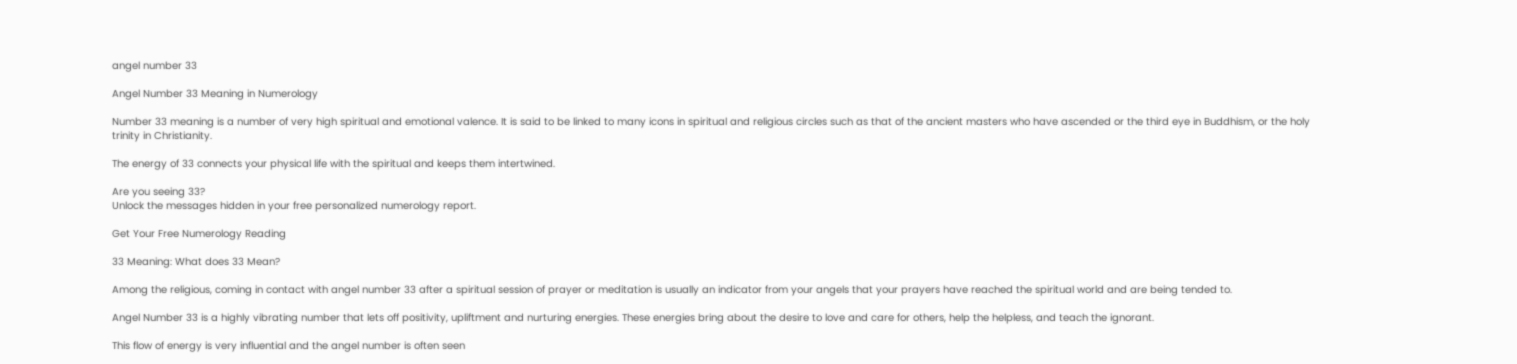angel number 33

Angel Number 33 Meaning in Numerology

Number 33 meaning is a number of very high spiritual and emotional valence. It is said to be linked to many icons in spiritual and religious circles such as that of the ancient masters who have ascended or the third eye in Buddhism, or the holy trinity in Christianity.

The energy of 33 connects your physical life with the spiritual and keeps them intertwined.

Are you seeing 33?
Unlock the messages hidden in your free personalized numerology report.

Get Your Free Numerology Reading

33 Meaning: What does 33 Mean?

Among the religious, coming in contact with angel number 33 after a spiritual session of prayer or meditation is usually an indicator from your angels that your prayers have reached the spiritual world and are being tended to.

Angel Number 33 is a highly vibrating number that lets off positivity, upliftment and nurturing energies. These energies bring about the desire to love and care for others, help the helpless, and teach the ignorant.

This flow of energy is very influential and the angel number is often seen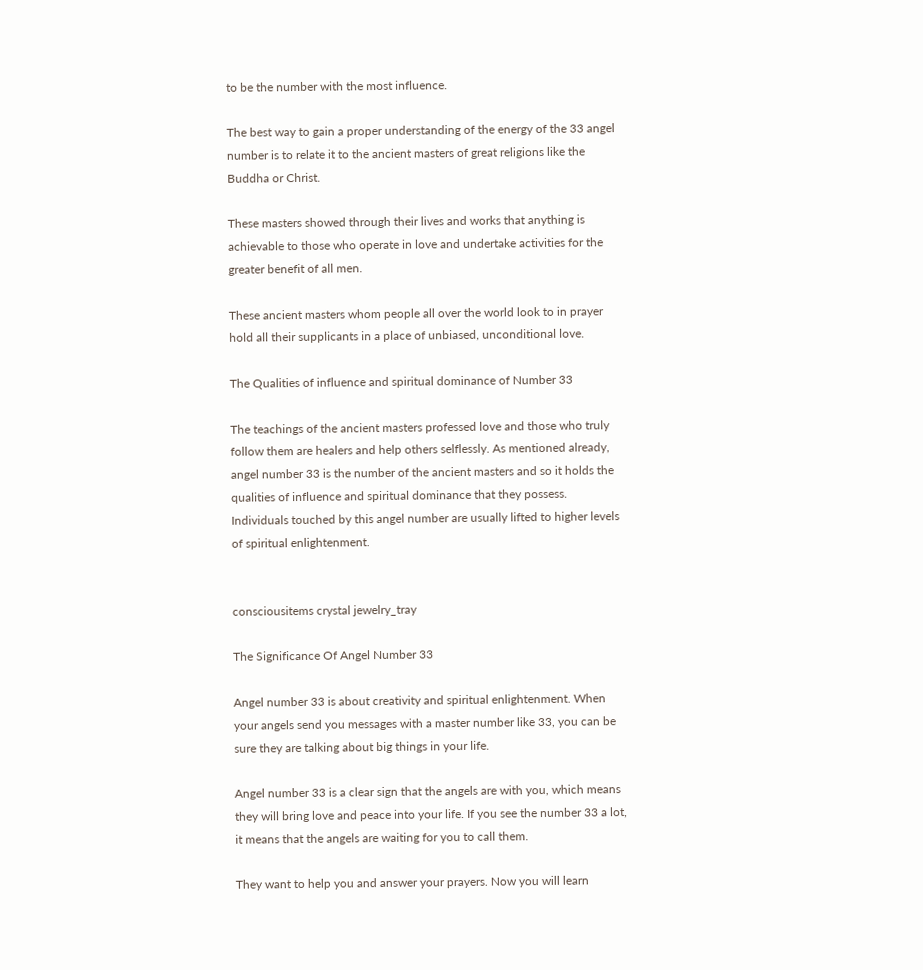to be the number with the most influence.

The best way to gain a proper understanding of the energy of the 33 angel number is to relate it to the ancient masters of great religions like the Buddha or Christ.

These masters showed through their lives and works that anything is achievable to those who operate in love and undertake activities for the greater benefit of all men.

These ancient masters whom people all over the world look to in prayer hold all their supplicants in a place of unbiased, unconditional love.

The Qualities of influence and spiritual dominance of Number 33

The teachings of the ancient masters professed love and those who truly follow them are healers and help others selflessly. As mentioned already, angel number 33 is the number of the ancient masters and so it holds the qualities of influence and spiritual dominance that they possess. Individuals touched by this angel number are usually lifted to higher levels of spiritual enlightenment.


consciousitems crystal jewelry_tray

The Significance Of Angel Number 33

Angel number 33 is about creativity and spiritual enlightenment. When your angels send you messages with a master number like 33, you can be sure they are talking about big things in your life.

Angel number 33 is a clear sign that the angels are with you, which means they will bring love and peace into your life. If you see the number 33 a lot, it means that the angels are waiting for you to call them.

They want to help you and answer your prayers. Now you will learn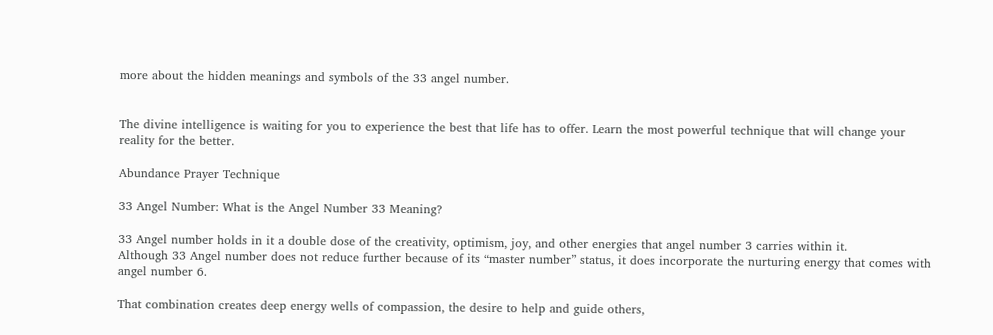more about the hidden meanings and symbols of the 33 angel number.


The divine intelligence is waiting for you to experience the best that life has to offer. Learn the most powerful technique that will change your reality for the better.

Abundance Prayer Technique

33 Angel Number: What is the Angel Number 33 Meaning?

33 Angel number holds in it a double dose of the creativity, optimism, joy, and other energies that angel number 3 carries within it.
Although 33 Angel number does not reduce further because of its “master number” status, it does incorporate the nurturing energy that comes with angel number 6.

That combination creates deep energy wells of compassion, the desire to help and guide others,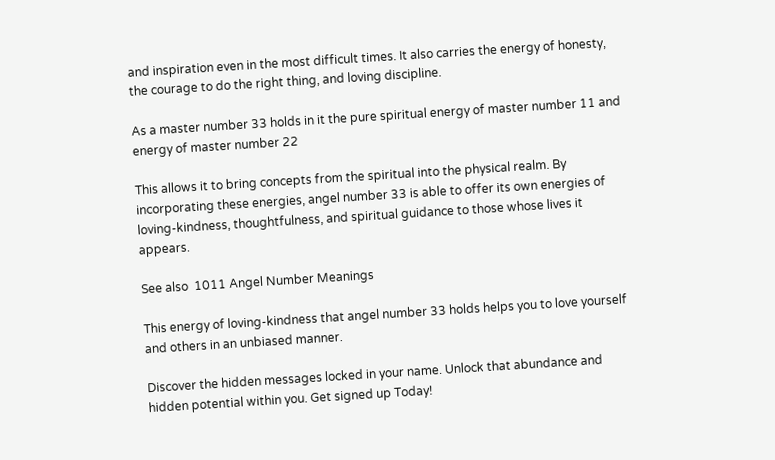and inspiration even in the most difficult times. It also carries the energy of honesty, the courage to do the right thing, and loving discipline.

As a master number 33 holds in it the pure spiritual energy of master number 11 and energy of master number 22

This allows it to bring concepts from the spiritual into the physical realm. By incorporating these energies, angel number 33 is able to offer its own energies of loving-kindness, thoughtfulness, and spiritual guidance to those whose lives it appears.

See also  1011 Angel Number Meanings

This energy of loving-kindness that angel number 33 holds helps you to love yourself and others in an unbiased manner.

Discover the hidden messages locked in your name. Unlock that abundance and hidden potential within you. Get signed up Today!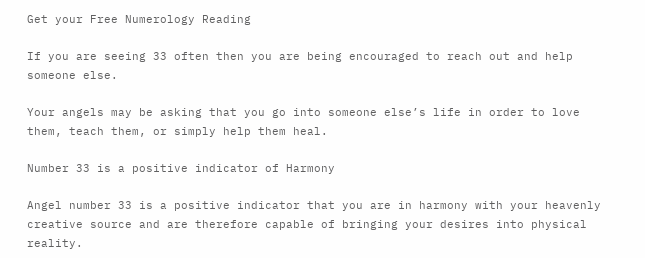Get your Free Numerology Reading

If you are seeing 33 often then you are being encouraged to reach out and help someone else.

Your angels may be asking that you go into someone else’s life in order to love them, teach them, or simply help them heal.

Number 33 is a positive indicator of Harmony

Angel number 33 is a positive indicator that you are in harmony with your heavenly creative source and are therefore capable of bringing your desires into physical reality.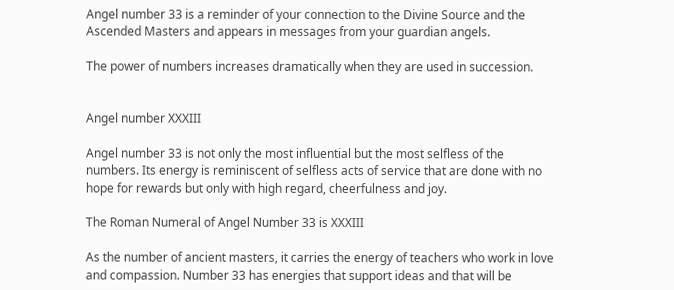Angel number 33 is a reminder of your connection to the Divine Source and the Ascended Masters and appears in messages from your guardian angels.

The power of numbers increases dramatically when they are used in succession.


Angel number XXXIII

Angel number 33 is not only the most influential but the most selfless of the numbers. Its energy is reminiscent of selfless acts of service that are done with no hope for rewards but only with high regard, cheerfulness and joy.

The Roman Numeral of Angel Number 33 is XXXIII

As the number of ancient masters, it carries the energy of teachers who work in love and compassion. Number 33 has energies that support ideas and that will be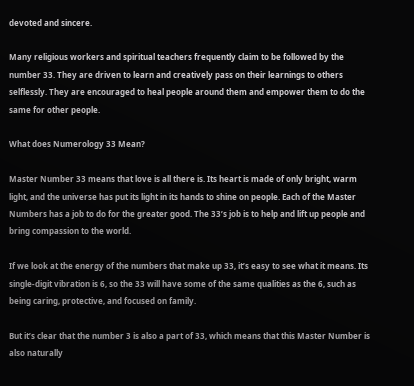devoted and sincere.

Many religious workers and spiritual teachers frequently claim to be followed by the number 33. They are driven to learn and creatively pass on their learnings to others selflessly. They are encouraged to heal people around them and empower them to do the same for other people.

What does Numerology 33 Mean?

Master Number 33 means that love is all there is. Its heart is made of only bright, warm light, and the universe has put its light in its hands to shine on people. Each of the Master Numbers has a job to do for the greater good. The 33’s job is to help and lift up people and bring compassion to the world.

If we look at the energy of the numbers that make up 33, it’s easy to see what it means. Its single-digit vibration is 6, so the 33 will have some of the same qualities as the 6, such as being caring, protective, and focused on family.

But it’s clear that the number 3 is also a part of 33, which means that this Master Number is also naturally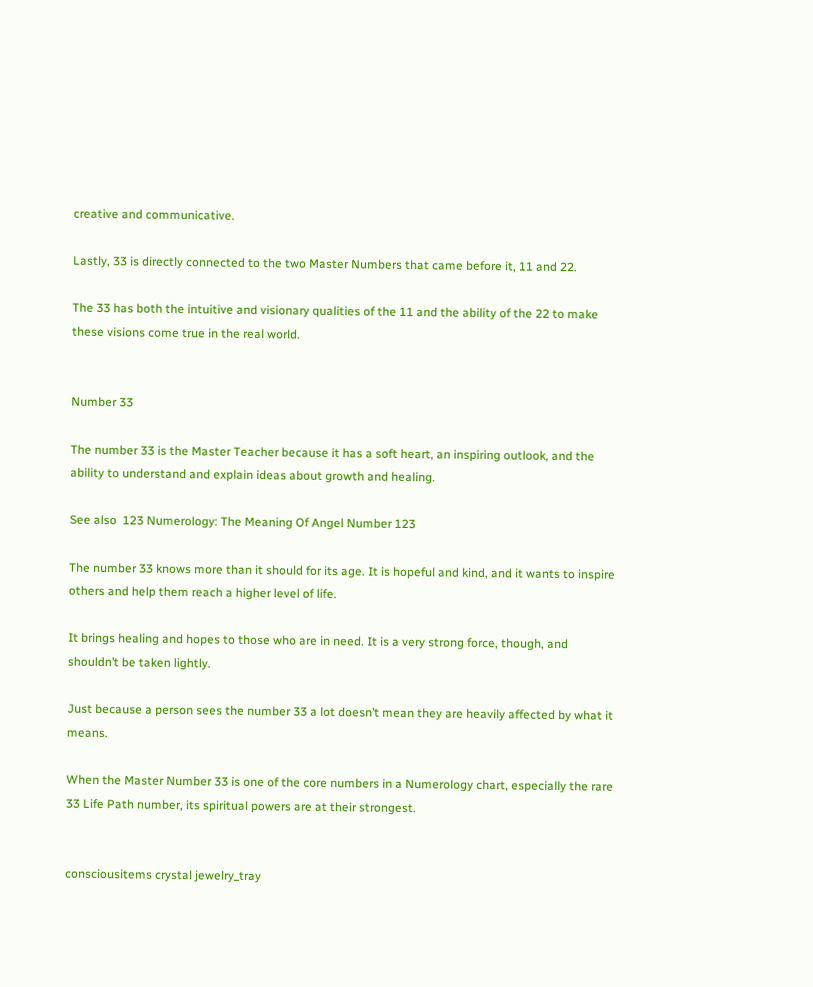creative and communicative.

Lastly, 33 is directly connected to the two Master Numbers that came before it, 11 and 22.

The 33 has both the intuitive and visionary qualities of the 11 and the ability of the 22 to make these visions come true in the real world.


Number 33

The number 33 is the Master Teacher because it has a soft heart, an inspiring outlook, and the ability to understand and explain ideas about growth and healing.

See also  123 Numerology: The Meaning Of Angel Number 123

The number 33 knows more than it should for its age. It is hopeful and kind, and it wants to inspire others and help them reach a higher level of life.

It brings healing and hopes to those who are in need. It is a very strong force, though, and shouldn’t be taken lightly.

Just because a person sees the number 33 a lot doesn’t mean they are heavily affected by what it means.

When the Master Number 33 is one of the core numbers in a Numerology chart, especially the rare 33 Life Path number, its spiritual powers are at their strongest.


consciousitems crystal jewelry_tray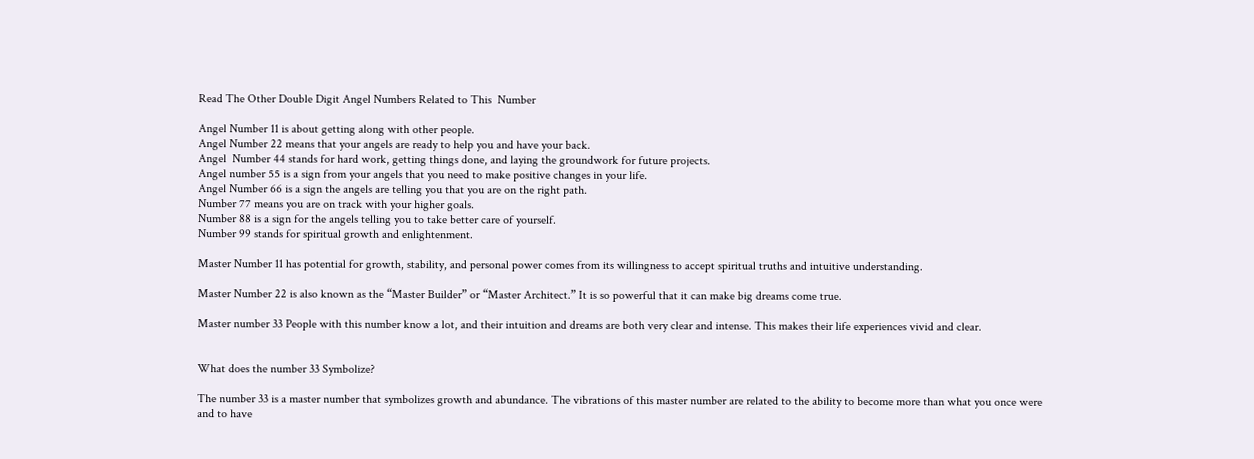Read The Other Double Digit Angel Numbers Related to This  Number

Angel Number 11 is about getting along with other people.
Angel Number 22 means that your angels are ready to help you and have your back.
Angel  Number 44 stands for hard work, getting things done, and laying the groundwork for future projects.
Angel number 55 is a sign from your angels that you need to make positive changes in your life.
Angel Number 66 is a sign the angels are telling you that you are on the right path.
Number 77 means you are on track with your higher goals.
Number 88 is a sign for the angels telling you to take better care of yourself.
Number 99 stands for spiritual growth and enlightenment.

Master Number 11 has potential for growth, stability, and personal power comes from its willingness to accept spiritual truths and intuitive understanding.

Master Number 22 is also known as the “Master Builder” or “Master Architect.” It is so powerful that it can make big dreams come true.

Master number 33 People with this number know a lot, and their intuition and dreams are both very clear and intense. This makes their life experiences vivid and clear.


What does the number 33 Symbolize?

The number 33 is a master number that symbolizes growth and abundance. The vibrations of this master number are related to the ability to become more than what you once were and to have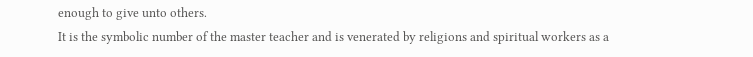enough to give unto others.
It is the symbolic number of the master teacher and is venerated by religions and spiritual workers as a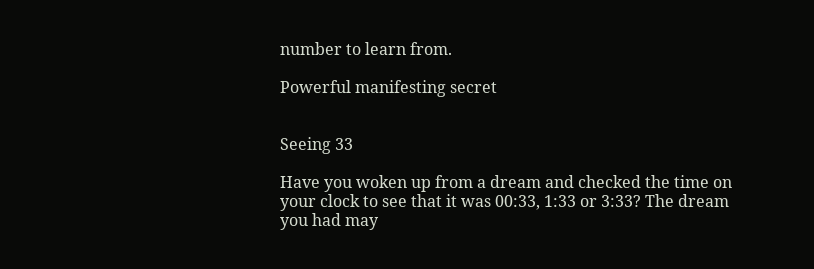number to learn from.

Powerful manifesting secret


Seeing 33

Have you woken up from a dream and checked the time on your clock to see that it was 00:33, 1:33 or 3:33? The dream you had may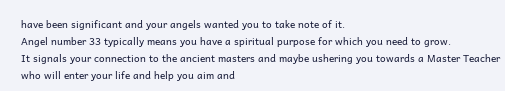have been significant and your angels wanted you to take note of it.
Angel number 33 typically means you have a spiritual purpose for which you need to grow.
It signals your connection to the ancient masters and maybe ushering you towards a Master Teacher who will enter your life and help you aim and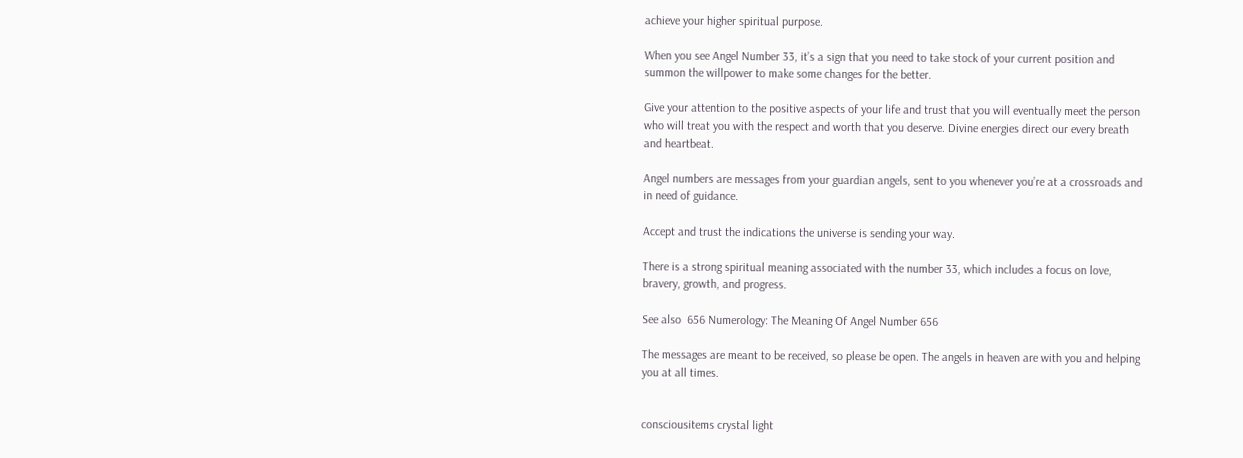achieve your higher spiritual purpose.

When you see Angel Number 33, it’s a sign that you need to take stock of your current position and summon the willpower to make some changes for the better.

Give your attention to the positive aspects of your life and trust that you will eventually meet the person who will treat you with the respect and worth that you deserve. Divine energies direct our every breath and heartbeat.

Angel numbers are messages from your guardian angels, sent to you whenever you’re at a crossroads and in need of guidance.

Accept and trust the indications the universe is sending your way.

There is a strong spiritual meaning associated with the number 33, which includes a focus on love, bravery, growth, and progress.

See also  656 Numerology: The Meaning Of Angel Number 656

The messages are meant to be received, so please be open. The angels in heaven are with you and helping you at all times.


consciousitems crystal light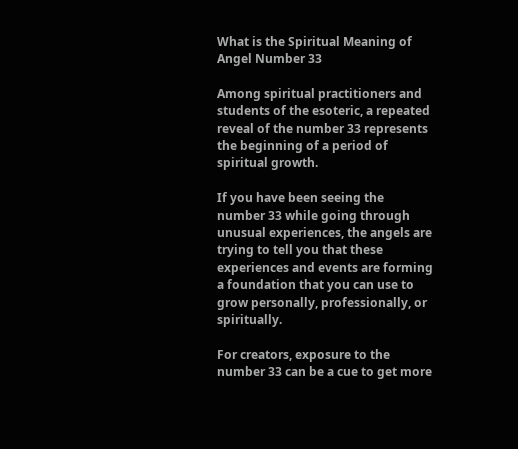What is the Spiritual Meaning of Angel Number 33

Among spiritual practitioners and students of the esoteric, a repeated reveal of the number 33 represents the beginning of a period of spiritual growth.

If you have been seeing the number 33 while going through unusual experiences, the angels are trying to tell you that these experiences and events are forming a foundation that you can use to grow personally, professionally, or spiritually.

For creators, exposure to the number 33 can be a cue to get more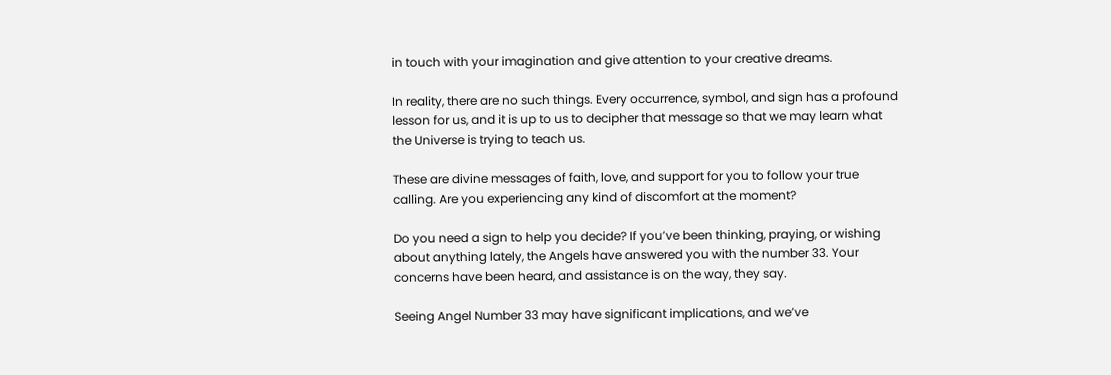in touch with your imagination and give attention to your creative dreams.

In reality, there are no such things. Every occurrence, symbol, and sign has a profound lesson for us, and it is up to us to decipher that message so that we may learn what the Universe is trying to teach us.

These are divine messages of faith, love, and support for you to follow your true calling. Are you experiencing any kind of discomfort at the moment?

Do you need a sign to help you decide? If you’ve been thinking, praying, or wishing about anything lately, the Angels have answered you with the number 33. Your concerns have been heard, and assistance is on the way, they say.

Seeing Angel Number 33 may have significant implications, and we’ve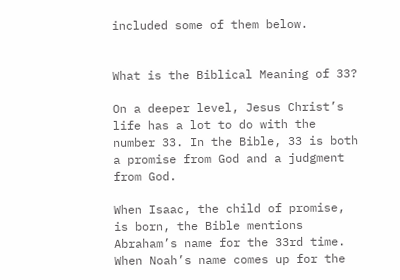included some of them below.


What is the Biblical Meaning of 33?

On a deeper level, Jesus Christ’s life has a lot to do with the number 33. In the Bible, 33 is both a promise from God and a judgment from God.

When Isaac, the child of promise, is born, the Bible mentions Abraham’s name for the 33rd time. When Noah’s name comes up for the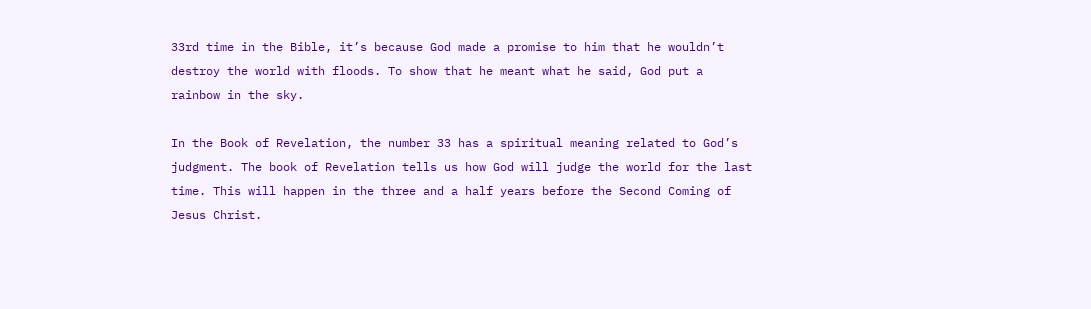33rd time in the Bible, it’s because God made a promise to him that he wouldn’t destroy the world with floods. To show that he meant what he said, God put a rainbow in the sky.

In the Book of Revelation, the number 33 has a spiritual meaning related to God’s judgment. The book of Revelation tells us how God will judge the world for the last time. This will happen in the three and a half years before the Second Coming of Jesus Christ.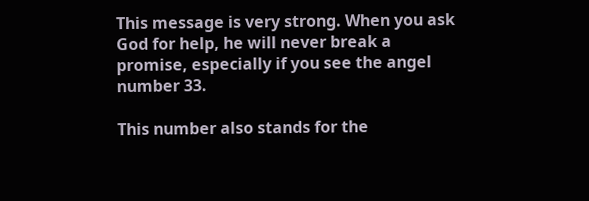This message is very strong. When you ask God for help, he will never break a promise, especially if you see the angel number 33.

This number also stands for the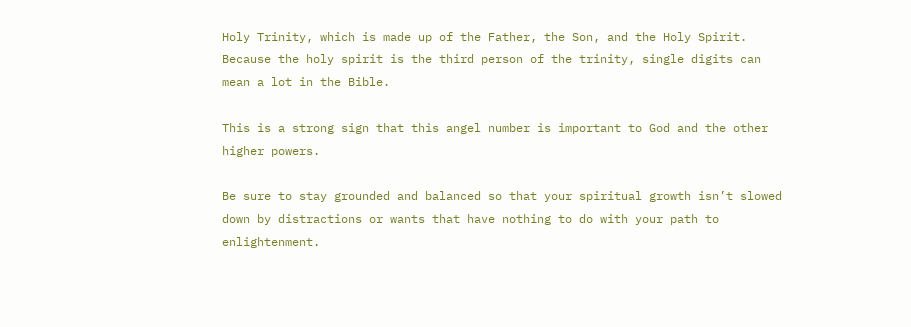Holy Trinity, which is made up of the Father, the Son, and the Holy Spirit. Because the holy spirit is the third person of the trinity, single digits can mean a lot in the Bible.

This is a strong sign that this angel number is important to God and the other higher powers.

Be sure to stay grounded and balanced so that your spiritual growth isn’t slowed down by distractions or wants that have nothing to do with your path to enlightenment.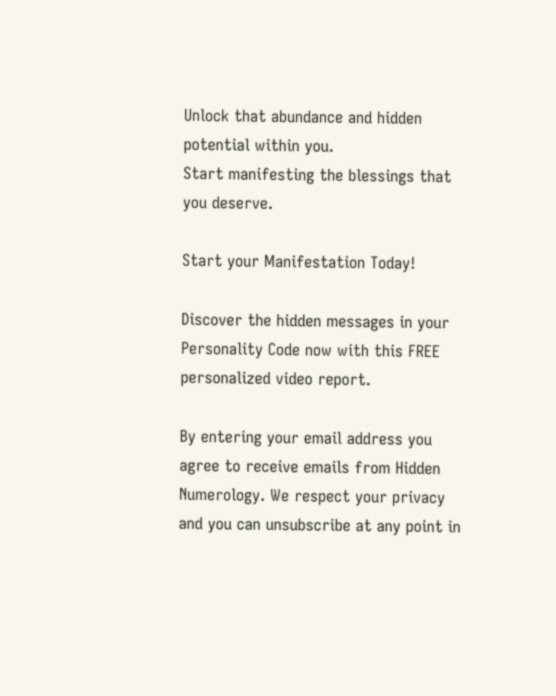Unlock that abundance and hidden potential within you.
Start manifesting the blessings that you deserve.

Start your Manifestation Today!

Discover the hidden messages in your Personality Code now with this FREE personalized video report.

By entering your email address you agree to receive emails from Hidden Numerology. We respect your privacy and you can unsubscribe at any point in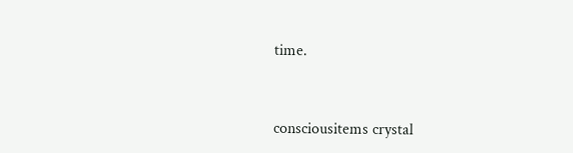time.


consciousitems crystal